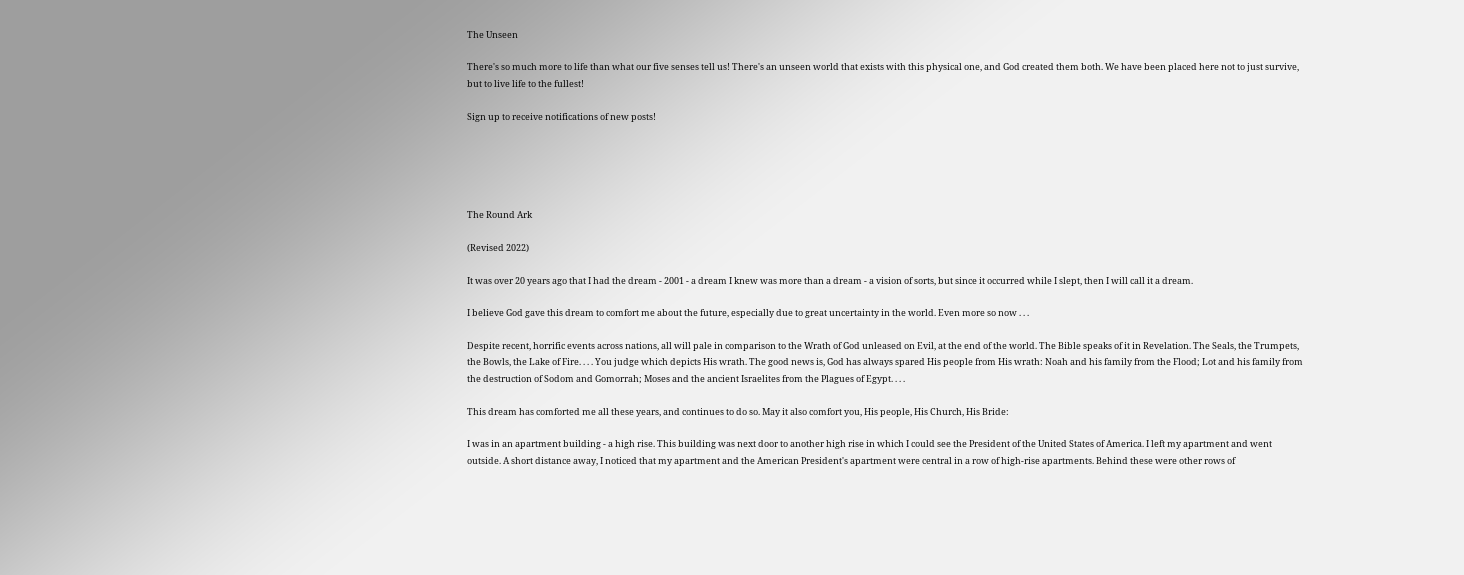The Unseen

There's so much more to life than what our five senses tell us! There's an unseen world that exists with this physical one, and God created them both. We have been placed here not to just survive, but to live life to the fullest!

Sign up to receive notifications of new posts!





The Round Ark

(Revised 2022)

It was over 20 years ago that I had the dream - 2001 - a dream I knew was more than a dream - a vision of sorts, but since it occurred while I slept, then I will call it a dream.

I believe God gave this dream to comfort me about the future, especially due to great uncertainty in the world. Even more so now . . .

Despite recent, horrific events across nations, all will pale in comparison to the Wrath of God unleased on Evil, at the end of the world. The Bible speaks of it in Revelation. The Seals, the Trumpets, the Bowls, the Lake of Fire. . . . You judge which depicts His wrath. The good news is, God has always spared His people from His wrath: Noah and his family from the Flood; Lot and his family from the destruction of Sodom and Gomorrah; Moses and the ancient Israelites from the Plagues of Egypt. . . .

This dream has comforted me all these years, and continues to do so. May it also comfort you, His people, His Church, His Bride:

I was in an apartment building - a high rise. This building was next door to another high rise in which I could see the President of the United States of America. I left my apartment and went outside. A short distance away, I noticed that my apartment and the American President's apartment were central in a row of high-rise apartments. Behind these were other rows of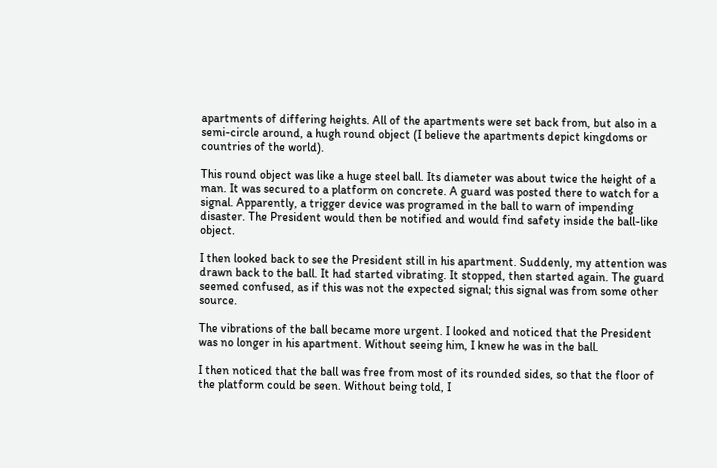apartments of differing heights. All of the apartments were set back from, but also in a semi-circle around, a hugh round object (I believe the apartments depict kingdoms or countries of the world).

This round object was like a huge steel ball. Its diameter was about twice the height of a man. It was secured to a platform on concrete. A guard was posted there to watch for a signal. Apparently, a trigger device was programed in the ball to warn of impending disaster. The President would then be notified and would find safety inside the ball-like object.

I then looked back to see the President still in his apartment. Suddenly, my attention was drawn back to the ball. It had started vibrating. It stopped, then started again. The guard seemed confused, as if this was not the expected signal; this signal was from some other source.

The vibrations of the ball became more urgent. I looked and noticed that the President was no longer in his apartment. Without seeing him, I knew he was in the ball.

I then noticed that the ball was free from most of its rounded sides, so that the floor of the platform could be seen. Without being told, I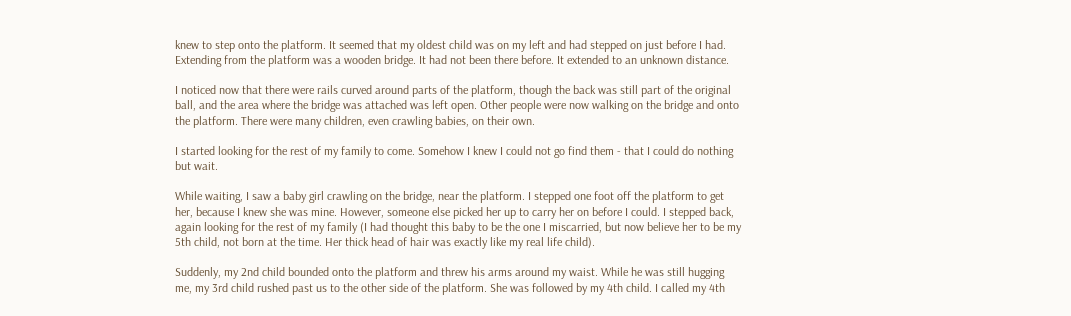knew to step onto the platform. It seemed that my oldest child was on my left and had stepped on just before I had. Extending from the platform was a wooden bridge. It had not been there before. It extended to an unknown distance.

I noticed now that there were rails curved around parts of the platform, though the back was still part of the original ball, and the area where the bridge was attached was left open. Other people were now walking on the bridge and onto the platform. There were many children, even crawling babies, on their own.

I started looking for the rest of my family to come. Somehow I knew I could not go find them - that I could do nothing but wait.

While waiting, I saw a baby girl crawling on the bridge, near the platform. I stepped one foot off the platform to get her, because I knew she was mine. However, someone else picked her up to carry her on before I could. I stepped back, again looking for the rest of my family (I had thought this baby to be the one I miscarried, but now believe her to be my 5th child, not born at the time. Her thick head of hair was exactly like my real life child).

Suddenly, my 2nd child bounded onto the platform and threw his arms around my waist. While he was still hugging me, my 3rd child rushed past us to the other side of the platform. She was followed by my 4th child. I called my 4th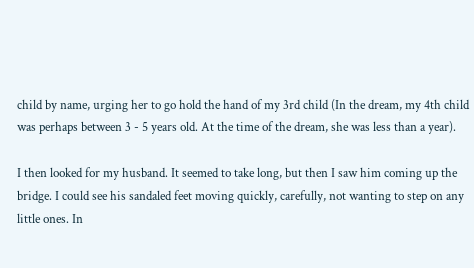child by name, urging her to go hold the hand of my 3rd child (In the dream, my 4th child was perhaps between 3 - 5 years old. At the time of the dream, she was less than a year).

I then looked for my husband. It seemed to take long, but then I saw him coming up the bridge. I could see his sandaled feet moving quickly, carefully, not wanting to step on any little ones. In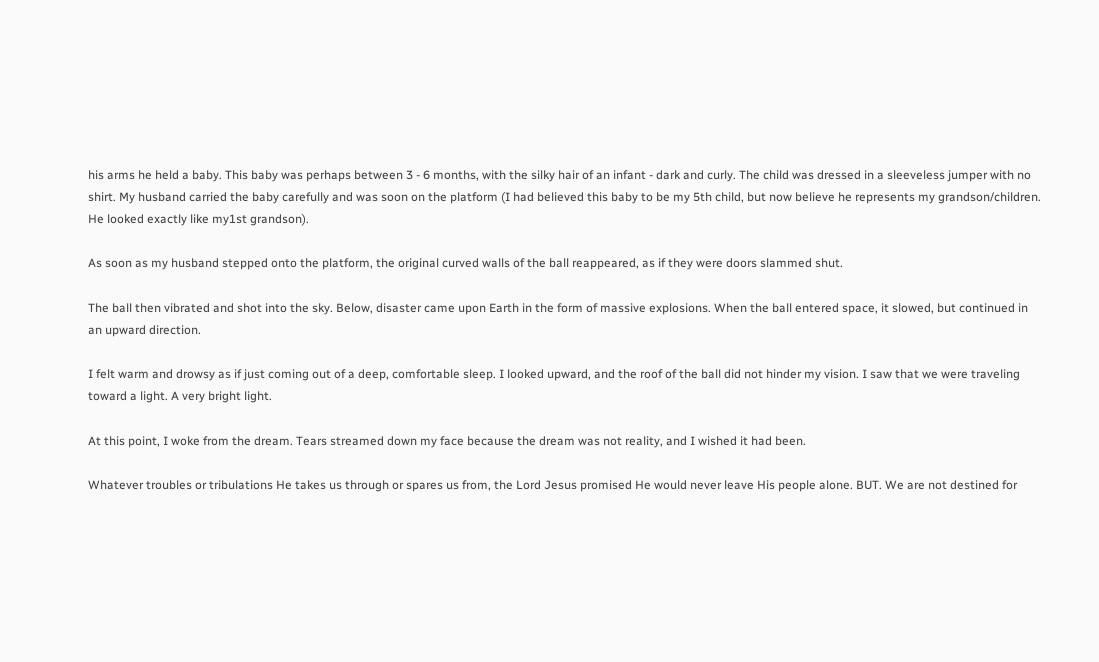his arms he held a baby. This baby was perhaps between 3 - 6 months, with the silky hair of an infant - dark and curly. The child was dressed in a sleeveless jumper with no shirt. My husband carried the baby carefully and was soon on the platform (I had believed this baby to be my 5th child, but now believe he represents my grandson/children. He looked exactly like my1st grandson).

As soon as my husband stepped onto the platform, the original curved walls of the ball reappeared, as if they were doors slammed shut.

The ball then vibrated and shot into the sky. Below, disaster came upon Earth in the form of massive explosions. When the ball entered space, it slowed, but continued in an upward direction.

I felt warm and drowsy as if just coming out of a deep, comfortable sleep. I looked upward, and the roof of the ball did not hinder my vision. I saw that we were traveling toward a light. A very bright light.

At this point, I woke from the dream. Tears streamed down my face because the dream was not reality, and I wished it had been.

Whatever troubles or tribulations He takes us through or spares us from, the Lord Jesus promised He would never leave His people alone. BUT. We are not destined for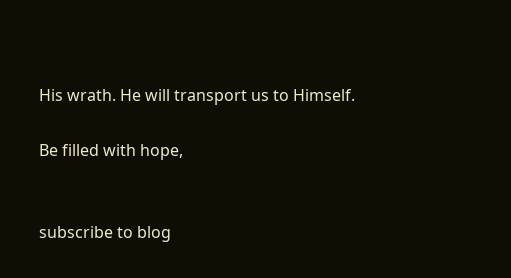His wrath. He will transport us to Himself.

Be filled with hope,


subscribe to blog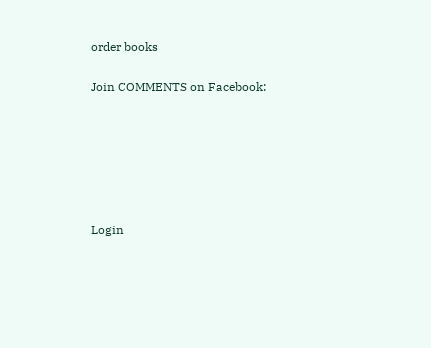order books

Join COMMENTS on Facebook:






Login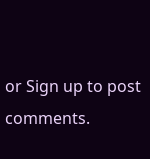or Sign up to post comments.